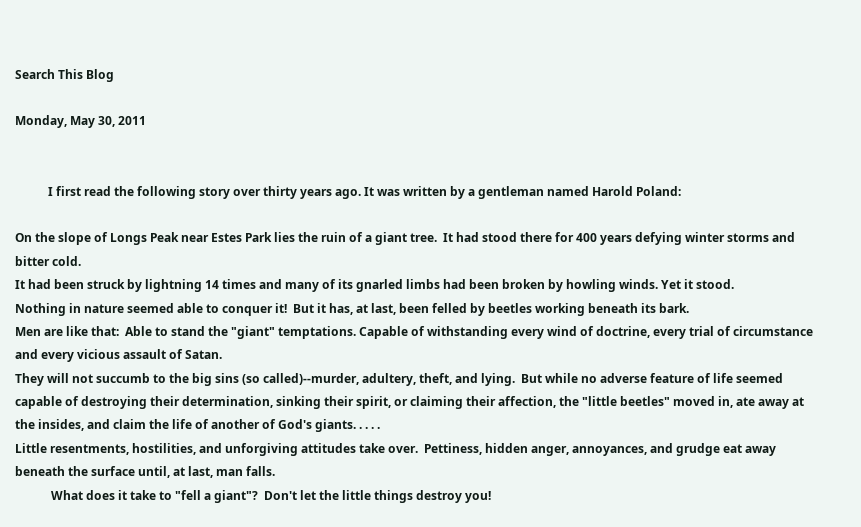Search This Blog

Monday, May 30, 2011


           I first read the following story over thirty years ago. It was written by a gentleman named Harold Poland:

On the slope of Longs Peak near Estes Park lies the ruin of a giant tree.  It had stood there for 400 years defying winter storms and bitter cold.
It had been struck by lightning 14 times and many of its gnarled limbs had been broken by howling winds. Yet it stood.
Nothing in nature seemed able to conquer it!  But it has, at last, been felled by beetles working beneath its bark.
Men are like that:  Able to stand the "giant" temptations. Capable of withstanding every wind of doctrine, every trial of circumstance and every vicious assault of Satan.
They will not succumb to the big sins (so called)--murder, adultery, theft, and lying.  But while no adverse feature of life seemed capable of destroying their determination, sinking their spirit, or claiming their affection, the "little beetles" moved in, ate away at the insides, and claim the life of another of God's giants. . . . .
Little resentments, hostilities, and unforgiving attitudes take over.  Pettiness, hidden anger, annoyances, and grudge eat away beneath the surface until, at last, man falls.
            What does it take to "fell a giant"?  Don't let the little things destroy you!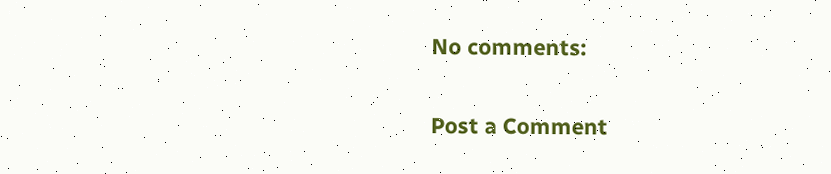No comments:

Post a Comment